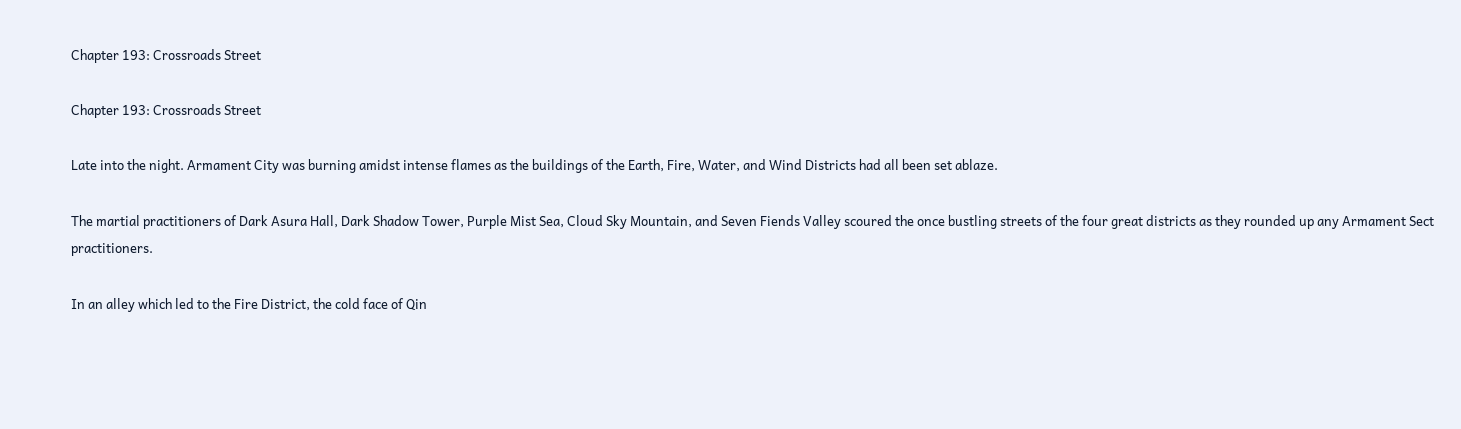Chapter 193: Crossroads Street

Chapter 193: Crossroads Street

Late into the night. Armament City was burning amidst intense flames as the buildings of the Earth, Fire, Water, and Wind Districts had all been set ablaze.

The martial practitioners of Dark Asura Hall, Dark Shadow Tower, Purple Mist Sea, Cloud Sky Mountain, and Seven Fiends Valley scoured the once bustling streets of the four great districts as they rounded up any Armament Sect practitioners.

In an alley which led to the Fire District, the cold face of Qin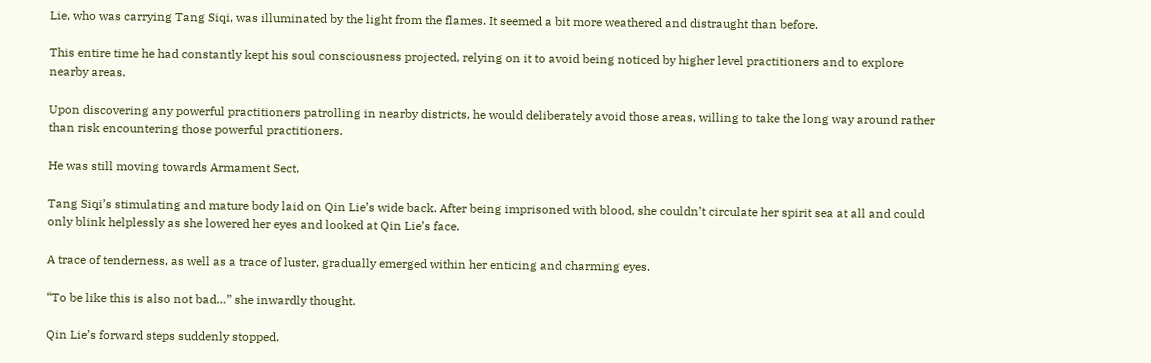Lie, who was carrying Tang Siqi, was illuminated by the light from the flames. It seemed a bit more weathered and distraught than before.

This entire time he had constantly kept his soul consciousness projected, relying on it to avoid being noticed by higher level practitioners and to explore nearby areas.

Upon discovering any powerful practitioners patrolling in nearby districts, he would deliberately avoid those areas, willing to take the long way around rather than risk encountering those powerful practitioners.

He was still moving towards Armament Sect.

Tang Siqi’s stimulating and mature body laid on Qin Lie’s wide back. After being imprisoned with blood, she couldn’t circulate her spirit sea at all and could only blink helplessly as she lowered her eyes and looked at Qin Lie’s face.

A trace of tenderness, as well as a trace of luster, gradually emerged within her enticing and charming eyes.

“To be like this is also not bad…” she inwardly thought.

Qin Lie’s forward steps suddenly stopped.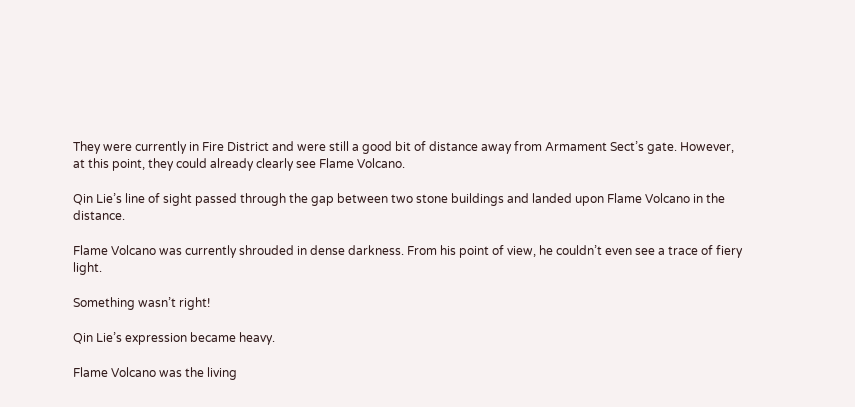They were currently in Fire District and were still a good bit of distance away from Armament Sect’s gate. However, at this point, they could already clearly see Flame Volcano.

Qin Lie’s line of sight passed through the gap between two stone buildings and landed upon Flame Volcano in the distance.

Flame Volcano was currently shrouded in dense darkness. From his point of view, he couldn’t even see a trace of fiery light.

Something wasn’t right!

Qin Lie’s expression became heavy.

Flame Volcano was the living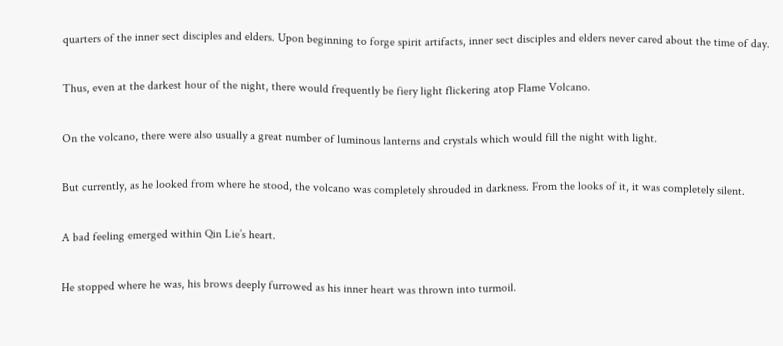quarters of the inner sect disciples and elders. Upon beginning to forge spirit artifacts, inner sect disciples and elders never cared about the time of day.

Thus, even at the darkest hour of the night, there would frequently be fiery light flickering atop Flame Volcano.

On the volcano, there were also usually a great number of luminous lanterns and crystals which would fill the night with light.

But currently, as he looked from where he stood, the volcano was completely shrouded in darkness. From the looks of it, it was completely silent.

A bad feeling emerged within Qin Lie’s heart.

He stopped where he was, his brows deeply furrowed as his inner heart was thrown into turmoil.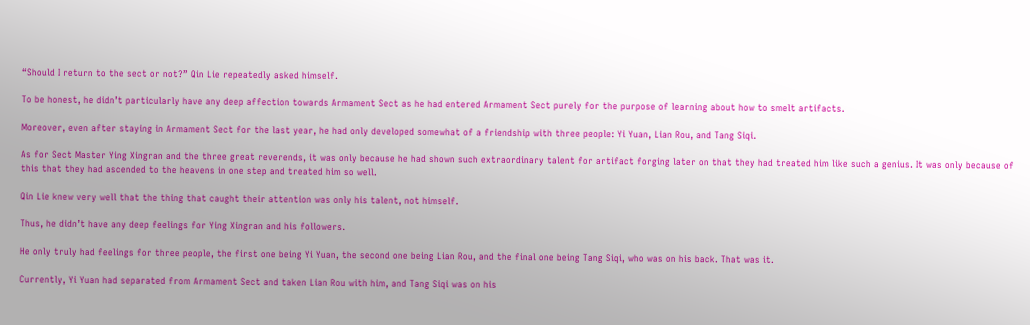“Should I return to the sect or not?” Qin Lie repeatedly asked himself.

To be honest, he didn’t particularly have any deep affection towards Armament Sect as he had entered Armament Sect purely for the purpose of learning about how to smelt artifacts.

Moreover, even after staying in Armament Sect for the last year, he had only developed somewhat of a friendship with three people: Yi Yuan, Lian Rou, and Tang Siqi.

As for Sect Master Ying Xingran and the three great reverends, it was only because he had shown such extraordinary talent for artifact forging later on that they had treated him like such a genius. It was only because of this that they had ascended to the heavens in one step and treated him so well.

Qin Lie knew very well that the thing that caught their attention was only his talent, not himself.

Thus, he didn’t have any deep feelings for Ying Xingran and his followers.

He only truly had feelings for three people, the first one being Yi Yuan, the second one being Lian Rou, and the final one being Tang Siqi, who was on his back. That was it.

Currently, Yi Yuan had separated from Armament Sect and taken Lian Rou with him, and Tang Siqi was on his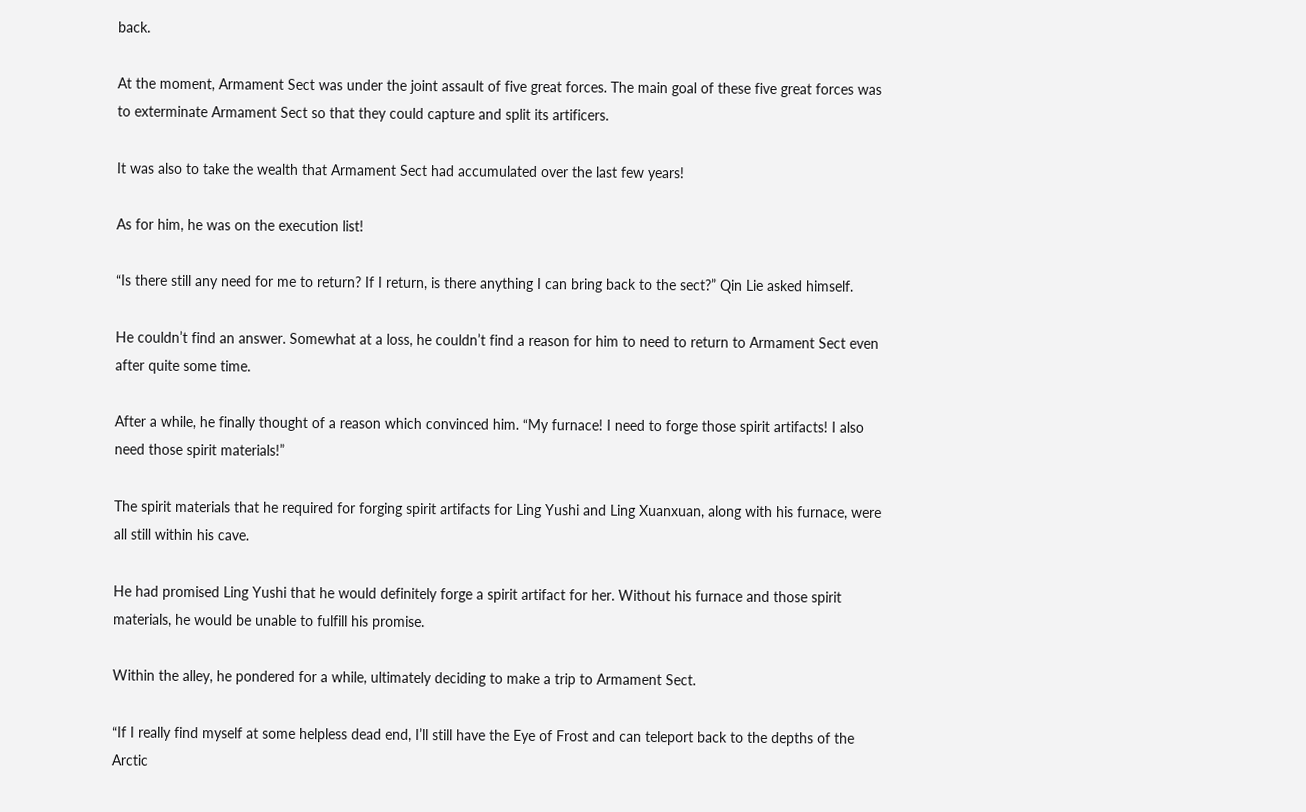back.

At the moment, Armament Sect was under the joint assault of five great forces. The main goal of these five great forces was to exterminate Armament Sect so that they could capture and split its artificers.

It was also to take the wealth that Armament Sect had accumulated over the last few years!

As for him, he was on the execution list!

“Is there still any need for me to return? If I return, is there anything I can bring back to the sect?” Qin Lie asked himself.

He couldn’t find an answer. Somewhat at a loss, he couldn’t find a reason for him to need to return to Armament Sect even after quite some time.

After a while, he finally thought of a reason which convinced him. “My furnace! I need to forge those spirit artifacts! I also need those spirit materials!”

The spirit materials that he required for forging spirit artifacts for Ling Yushi and Ling Xuanxuan, along with his furnace, were all still within his cave.

He had promised Ling Yushi that he would definitely forge a spirit artifact for her. Without his furnace and those spirit materials, he would be unable to fulfill his promise.

Within the alley, he pondered for a while, ultimately deciding to make a trip to Armament Sect.

“If I really find myself at some helpless dead end, I’ll still have the Eye of Frost and can teleport back to the depths of the Arctic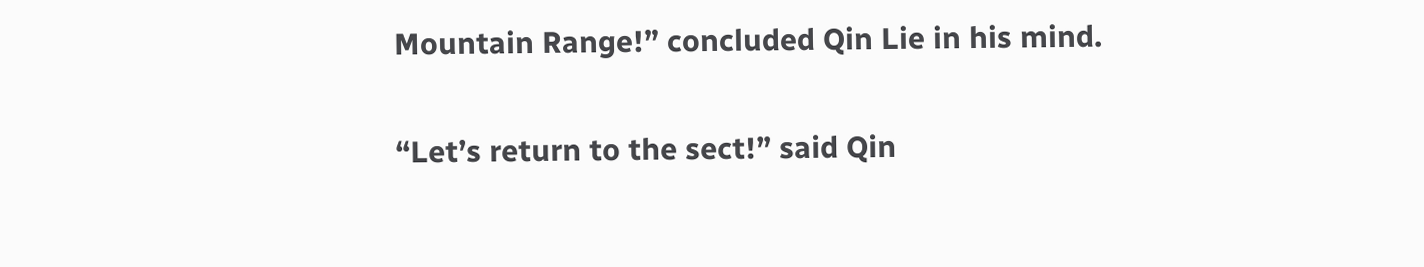Mountain Range!” concluded Qin Lie in his mind.

“Let’s return to the sect!” said Qin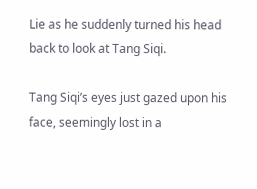Lie as he suddenly turned his head back to look at Tang Siqi.

Tang Siqi’s eyes just gazed upon his face, seemingly lost in a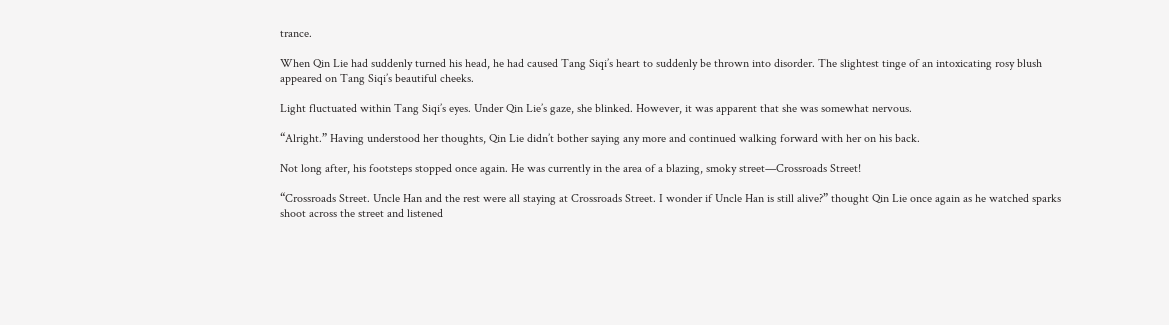trance.

When Qin Lie had suddenly turned his head, he had caused Tang Siqi’s heart to suddenly be thrown into disorder. The slightest tinge of an intoxicating rosy blush appeared on Tang Siqi’s beautiful cheeks.

Light fluctuated within Tang Siqi’s eyes. Under Qin Lie’s gaze, she blinked. However, it was apparent that she was somewhat nervous.

“Alright.” Having understood her thoughts, Qin Lie didn’t bother saying any more and continued walking forward with her on his back.

Not long after, his footsteps stopped once again. He was currently in the area of a blazing, smoky street—Crossroads Street!

“Crossroads Street. Uncle Han and the rest were all staying at Crossroads Street. I wonder if Uncle Han is still alive?” thought Qin Lie once again as he watched sparks shoot across the street and listened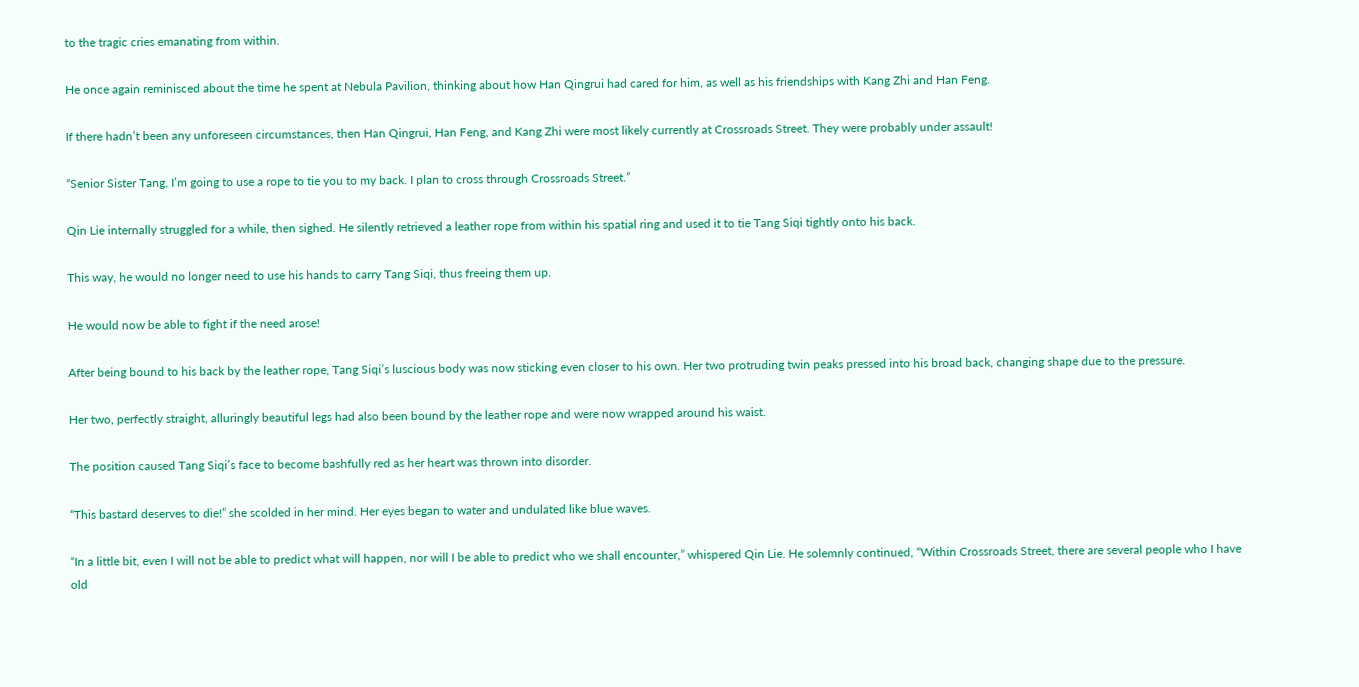to the tragic cries emanating from within.

He once again reminisced about the time he spent at Nebula Pavilion, thinking about how Han Qingrui had cared for him, as well as his friendships with Kang Zhi and Han Feng.

If there hadn’t been any unforeseen circumstances, then Han Qingrui, Han Feng, and Kang Zhi were most likely currently at Crossroads Street. They were probably under assault!

“Senior Sister Tang, I’m going to use a rope to tie you to my back. I plan to cross through Crossroads Street.”

Qin Lie internally struggled for a while, then sighed. He silently retrieved a leather rope from within his spatial ring and used it to tie Tang Siqi tightly onto his back.

This way, he would no longer need to use his hands to carry Tang Siqi, thus freeing them up.

He would now be able to fight if the need arose!

After being bound to his back by the leather rope, Tang Siqi’s luscious body was now sticking even closer to his own. Her two protruding twin peaks pressed into his broad back, changing shape due to the pressure.

Her two, perfectly straight, alluringly beautiful legs had also been bound by the leather rope and were now wrapped around his waist.

The position caused Tang Siqi’s face to become bashfully red as her heart was thrown into disorder.

“This bastard deserves to die!” she scolded in her mind. Her eyes began to water and undulated like blue waves.

“In a little bit, even I will not be able to predict what will happen, nor will I be able to predict who we shall encounter,” whispered Qin Lie. He solemnly continued, “Within Crossroads Street, there are several people who I have old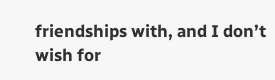friendships with, and I don’t wish for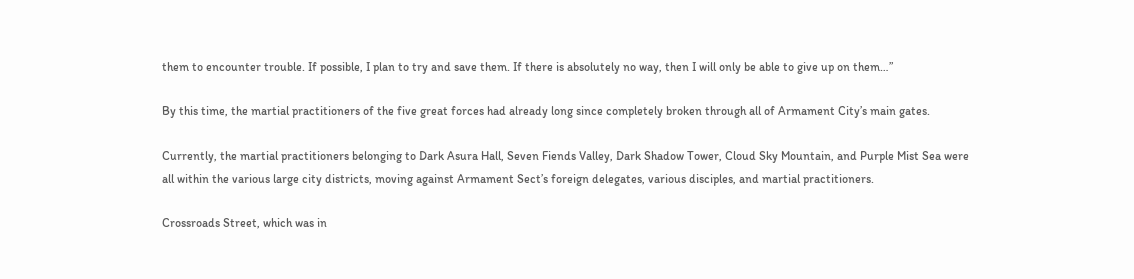them to encounter trouble. If possible, I plan to try and save them. If there is absolutely no way, then I will only be able to give up on them…”

By this time, the martial practitioners of the five great forces had already long since completely broken through all of Armament City’s main gates.

Currently, the martial practitioners belonging to Dark Asura Hall, Seven Fiends Valley, Dark Shadow Tower, Cloud Sky Mountain, and Purple Mist Sea were all within the various large city districts, moving against Armament Sect’s foreign delegates, various disciples, and martial practitioners.

Crossroads Street, which was in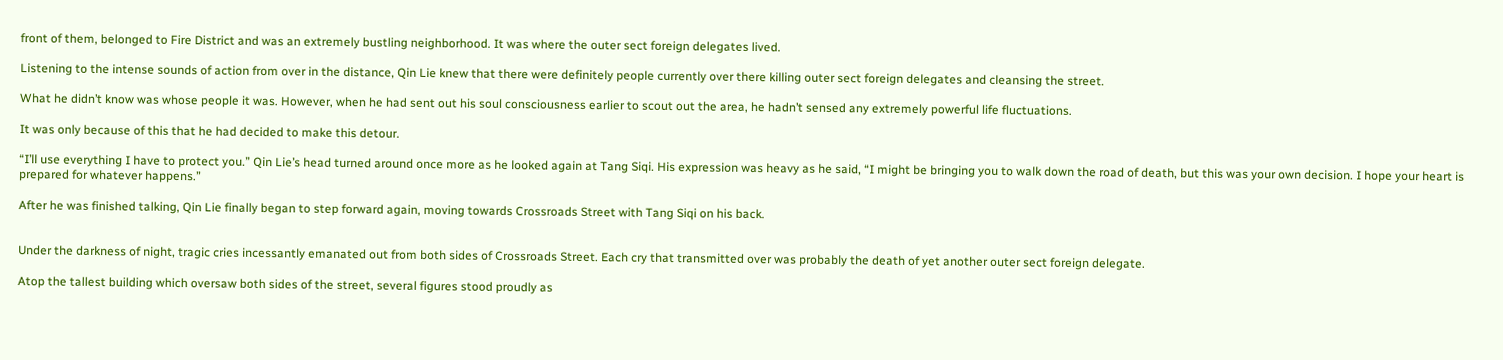front of them, belonged to Fire District and was an extremely bustling neighborhood. It was where the outer sect foreign delegates lived.

Listening to the intense sounds of action from over in the distance, Qin Lie knew that there were definitely people currently over there killing outer sect foreign delegates and cleansing the street.

What he didn’t know was whose people it was. However, when he had sent out his soul consciousness earlier to scout out the area, he hadn’t sensed any extremely powerful life fluctuations.

It was only because of this that he had decided to make this detour.

“I’ll use everything I have to protect you.” Qin Lie’s head turned around once more as he looked again at Tang Siqi. His expression was heavy as he said, “I might be bringing you to walk down the road of death, but this was your own decision. I hope your heart is prepared for whatever happens.”

After he was finished talking, Qin Lie finally began to step forward again, moving towards Crossroads Street with Tang Siqi on his back.


Under the darkness of night, tragic cries incessantly emanated out from both sides of Crossroads Street. Each cry that transmitted over was probably the death of yet another outer sect foreign delegate.

Atop the tallest building which oversaw both sides of the street, several figures stood proudly as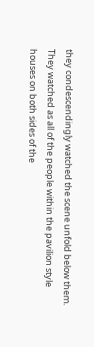they condescendingly watched the scene unfold below them. They watched as all of the people within the pavilion style houses on both sides of the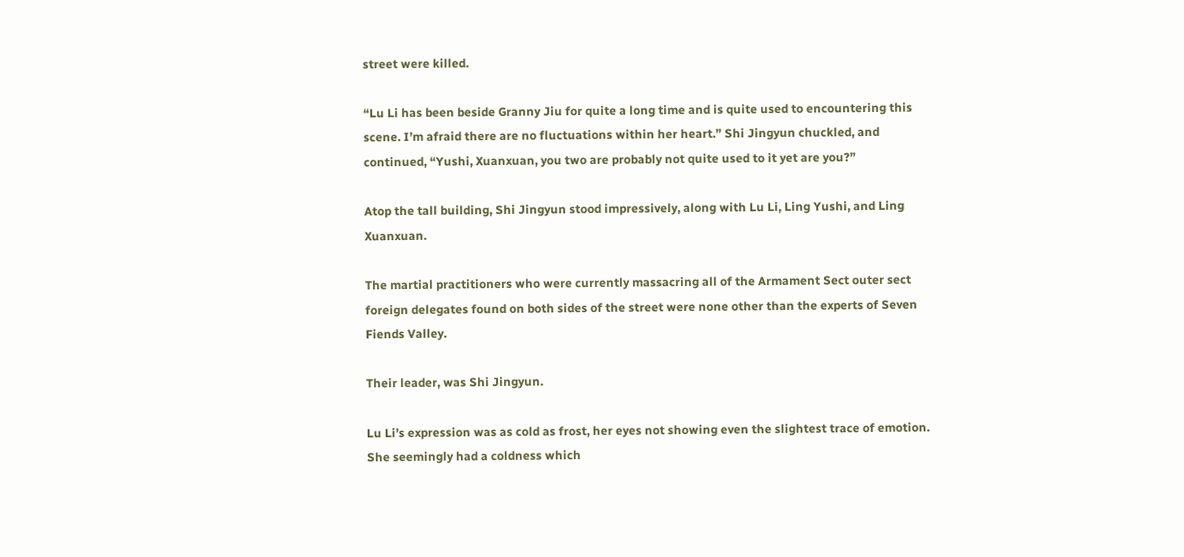street were killed.

“Lu Li has been beside Granny Jiu for quite a long time and is quite used to encountering this scene. I’m afraid there are no fluctuations within her heart.” Shi Jingyun chuckled, and continued, “Yushi, Xuanxuan, you two are probably not quite used to it yet are you?”

Atop the tall building, Shi Jingyun stood impressively, along with Lu Li, Ling Yushi, and Ling Xuanxuan.

The martial practitioners who were currently massacring all of the Armament Sect outer sect foreign delegates found on both sides of the street were none other than the experts of Seven Fiends Valley.

Their leader, was Shi Jingyun.

Lu Li’s expression was as cold as frost, her eyes not showing even the slightest trace of emotion. She seemingly had a coldness which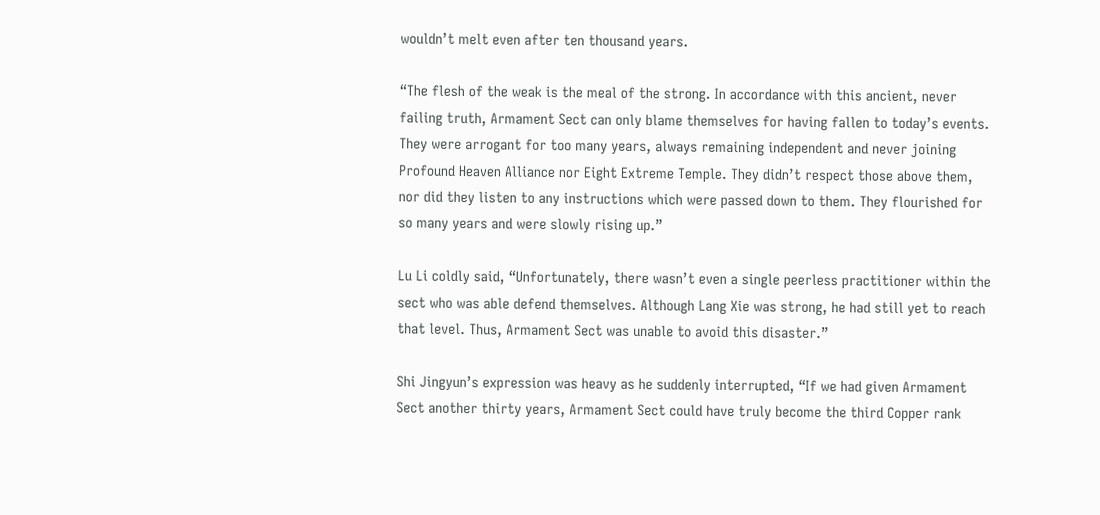wouldn’t melt even after ten thousand years.

“The flesh of the weak is the meal of the strong. In accordance with this ancient, never failing truth, Armament Sect can only blame themselves for having fallen to today’s events. They were arrogant for too many years, always remaining independent and never joining Profound Heaven Alliance nor Eight Extreme Temple. They didn’t respect those above them, nor did they listen to any instructions which were passed down to them. They flourished for so many years and were slowly rising up.”

Lu Li coldly said, “Unfortunately, there wasn’t even a single peerless practitioner within the sect who was able defend themselves. Although Lang Xie was strong, he had still yet to reach that level. Thus, Armament Sect was unable to avoid this disaster.”

Shi Jingyun’s expression was heavy as he suddenly interrupted, “If we had given Armament Sect another thirty years, Armament Sect could have truly become the third Copper rank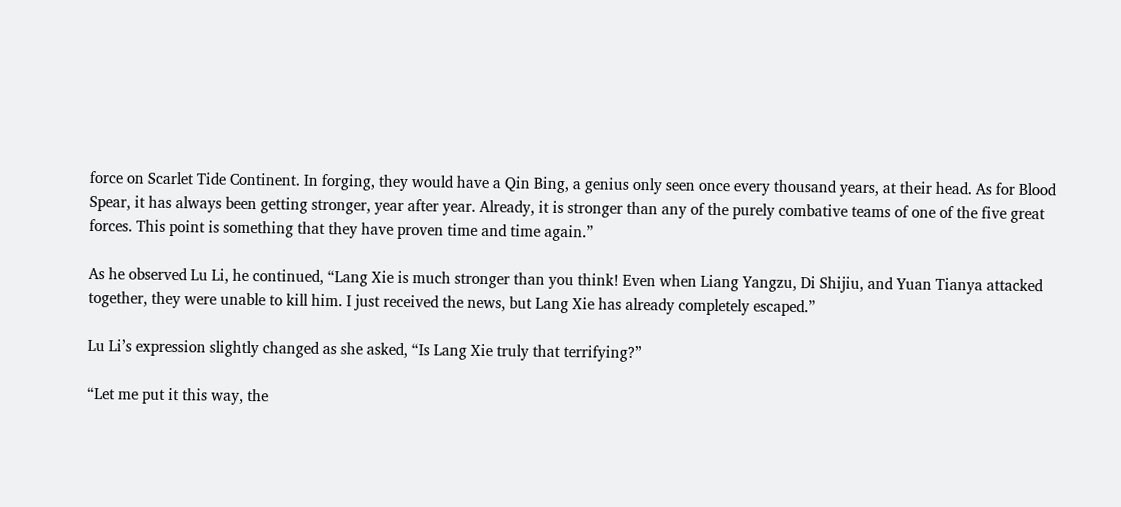force on Scarlet Tide Continent. In forging, they would have a Qin Bing, a genius only seen once every thousand years, at their head. As for Blood Spear, it has always been getting stronger, year after year. Already, it is stronger than any of the purely combative teams of one of the five great forces. This point is something that they have proven time and time again.”

As he observed Lu Li, he continued, “Lang Xie is much stronger than you think! Even when Liang Yangzu, Di Shijiu, and Yuan Tianya attacked together, they were unable to kill him. I just received the news, but Lang Xie has already completely escaped.”

Lu Li’s expression slightly changed as she asked, “Is Lang Xie truly that terrifying?”

“Let me put it this way, the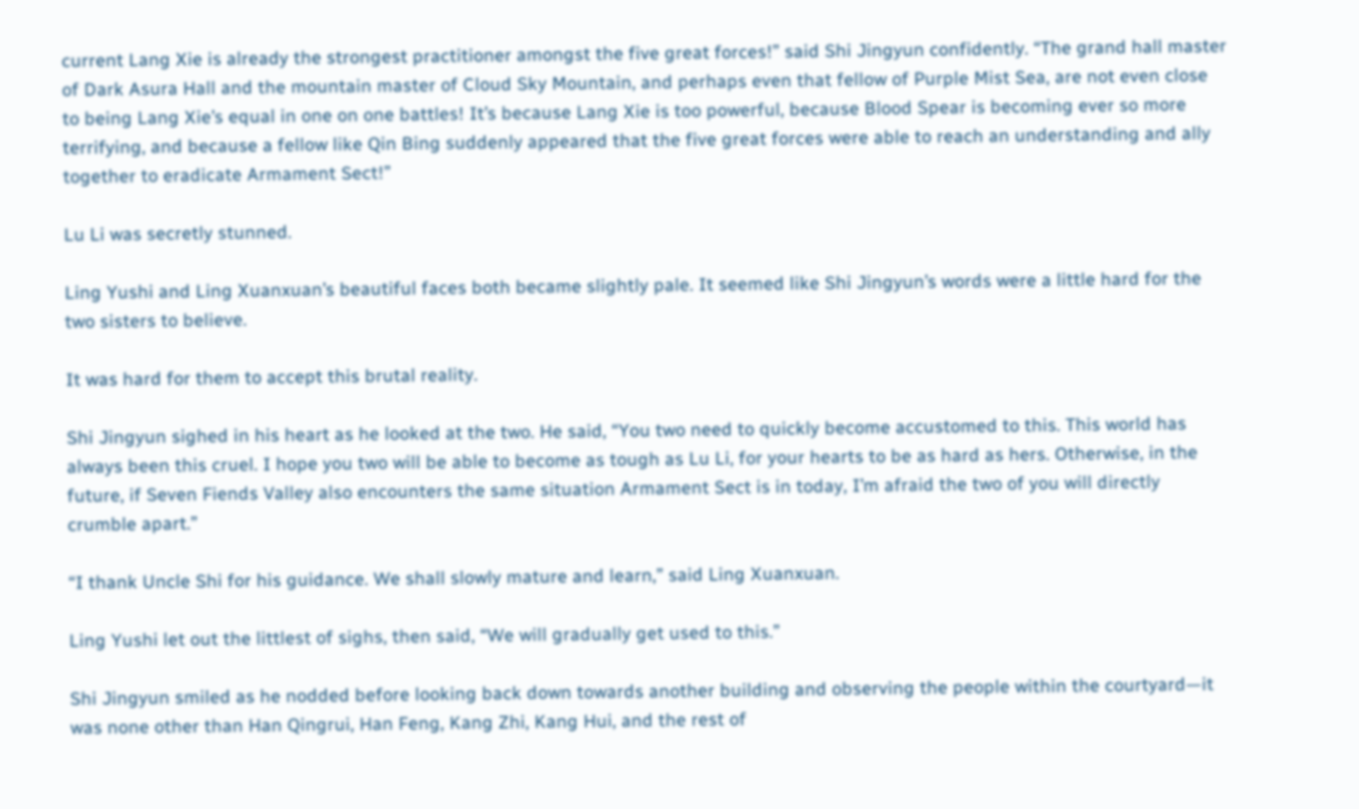current Lang Xie is already the strongest practitioner amongst the five great forces!” said Shi Jingyun confidently. “The grand hall master of Dark Asura Hall and the mountain master of Cloud Sky Mountain, and perhaps even that fellow of Purple Mist Sea, are not even close to being Lang Xie’s equal in one on one battles! It’s because Lang Xie is too powerful, because Blood Spear is becoming ever so more terrifying, and because a fellow like Qin Bing suddenly appeared that the five great forces were able to reach an understanding and ally together to eradicate Armament Sect!”

Lu Li was secretly stunned.

Ling Yushi and Ling Xuanxuan’s beautiful faces both became slightly pale. It seemed like Shi Jingyun’s words were a little hard for the two sisters to believe.

It was hard for them to accept this brutal reality.

Shi Jingyun sighed in his heart as he looked at the two. He said, “You two need to quickly become accustomed to this. This world has always been this cruel. I hope you two will be able to become as tough as Lu Li, for your hearts to be as hard as hers. Otherwise, in the future, if Seven Fiends Valley also encounters the same situation Armament Sect is in today, I’m afraid the two of you will directly crumble apart.”

“I thank Uncle Shi for his guidance. We shall slowly mature and learn,” said Ling Xuanxuan.

Ling Yushi let out the littlest of sighs, then said, “We will gradually get used to this.”

Shi Jingyun smiled as he nodded before looking back down towards another building and observing the people within the courtyard—it was none other than Han Qingrui, Han Feng, Kang Zhi, Kang Hui, and the rest of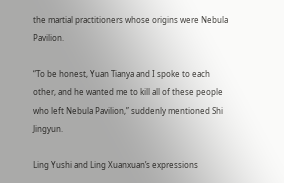the martial practitioners whose origins were Nebula Pavilion.

“To be honest, Yuan Tianya and I spoke to each other, and he wanted me to kill all of these people who left Nebula Pavilion,” suddenly mentioned Shi Jingyun.

Ling Yushi and Ling Xuanxuan’s expressions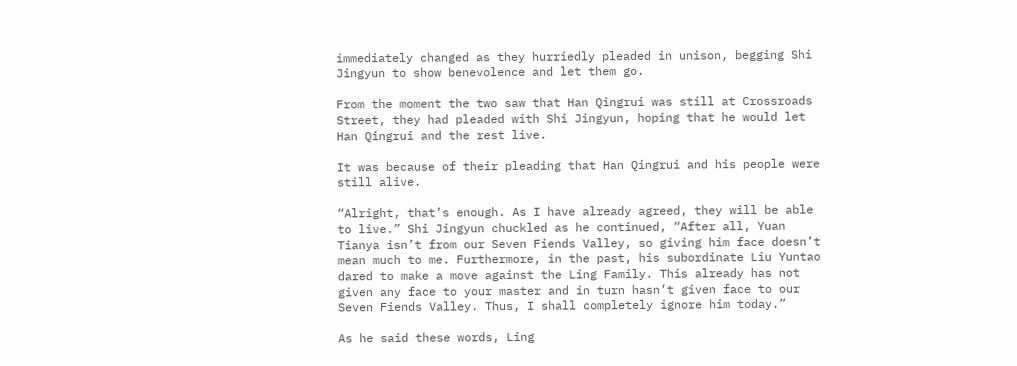immediately changed as they hurriedly pleaded in unison, begging Shi Jingyun to show benevolence and let them go.

From the moment the two saw that Han Qingrui was still at Crossroads Street, they had pleaded with Shi Jingyun, hoping that he would let Han Qingrui and the rest live.

It was because of their pleading that Han Qingrui and his people were still alive.

“Alright, that’s enough. As I have already agreed, they will be able to live.” Shi Jingyun chuckled as he continued, “After all, Yuan Tianya isn’t from our Seven Fiends Valley, so giving him face doesn’t mean much to me. Furthermore, in the past, his subordinate Liu Yuntao dared to make a move against the Ling Family. This already has not given any face to your master and in turn hasn’t given face to our Seven Fiends Valley. Thus, I shall completely ignore him today.”

As he said these words, Ling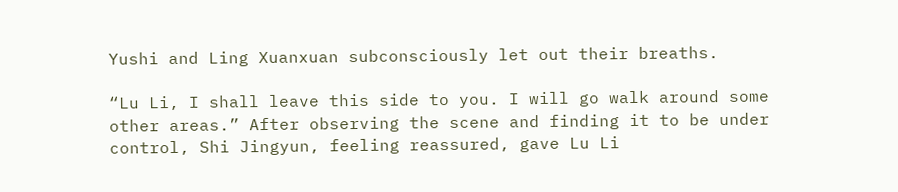Yushi and Ling Xuanxuan subconsciously let out their breaths.

“Lu Li, I shall leave this side to you. I will go walk around some other areas.” After observing the scene and finding it to be under control, Shi Jingyun, feeling reassured, gave Lu Li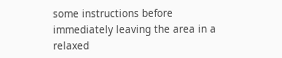some instructions before immediately leaving the area in a relaxed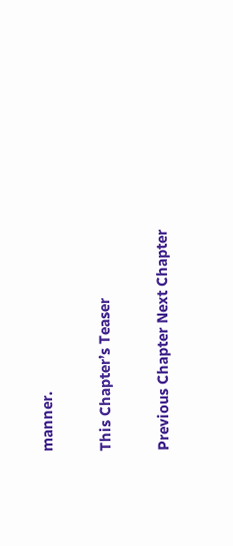manner.

This Chapter’s Teaser

Previous Chapter Next Chapter